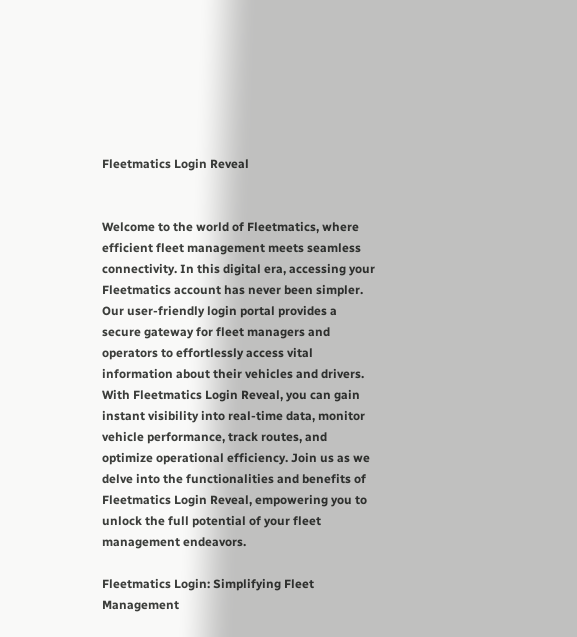Fleetmatics Login Reveal


Welcome to the world of Fleetmatics, where efficient fleet management meets seamless connectivity. In this digital era, accessing your Fleetmatics account has never been simpler. Our user-friendly login portal provides a secure gateway for fleet managers and operators to effortlessly access vital information about their vehicles and drivers. With Fleetmatics Login Reveal, you can gain instant visibility into real-time data, monitor vehicle performance, track routes, and optimize operational efficiency. Join us as we delve into the functionalities and benefits of Fleetmatics Login Reveal, empowering you to unlock the full potential of your fleet management endeavors.

Fleetmatics Login: Simplifying Fleet Management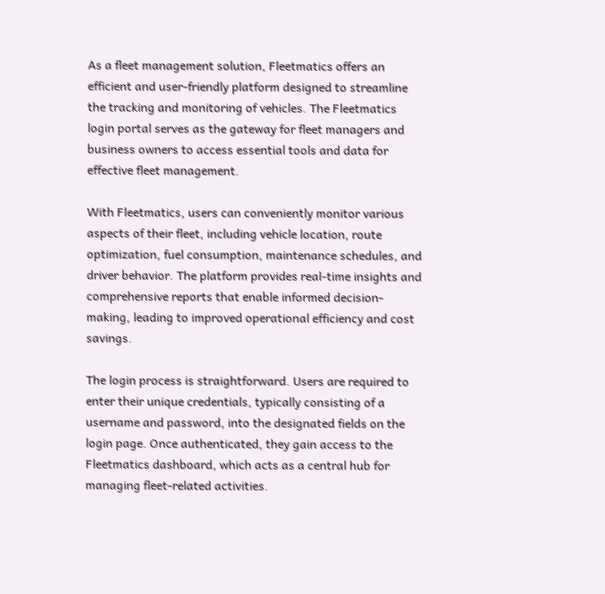As a fleet management solution, Fleetmatics offers an efficient and user-friendly platform designed to streamline the tracking and monitoring of vehicles. The Fleetmatics login portal serves as the gateway for fleet managers and business owners to access essential tools and data for effective fleet management.

With Fleetmatics, users can conveniently monitor various aspects of their fleet, including vehicle location, route optimization, fuel consumption, maintenance schedules, and driver behavior. The platform provides real-time insights and comprehensive reports that enable informed decision-making, leading to improved operational efficiency and cost savings.

The login process is straightforward. Users are required to enter their unique credentials, typically consisting of a username and password, into the designated fields on the login page. Once authenticated, they gain access to the Fleetmatics dashboard, which acts as a central hub for managing fleet-related activities.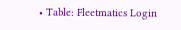• Table: Fleetmatics Login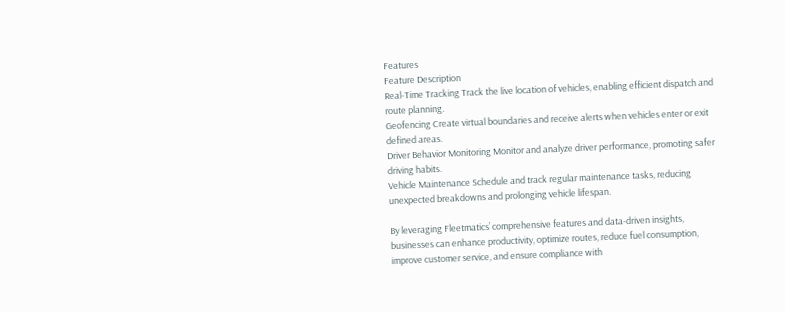Features
Feature Description
Real-Time Tracking Track the live location of vehicles, enabling efficient dispatch and route planning.
Geofencing Create virtual boundaries and receive alerts when vehicles enter or exit defined areas.
Driver Behavior Monitoring Monitor and analyze driver performance, promoting safer driving habits.
Vehicle Maintenance Schedule and track regular maintenance tasks, reducing unexpected breakdowns and prolonging vehicle lifespan.

By leveraging Fleetmatics’ comprehensive features and data-driven insights, businesses can enhance productivity, optimize routes, reduce fuel consumption, improve customer service, and ensure compliance with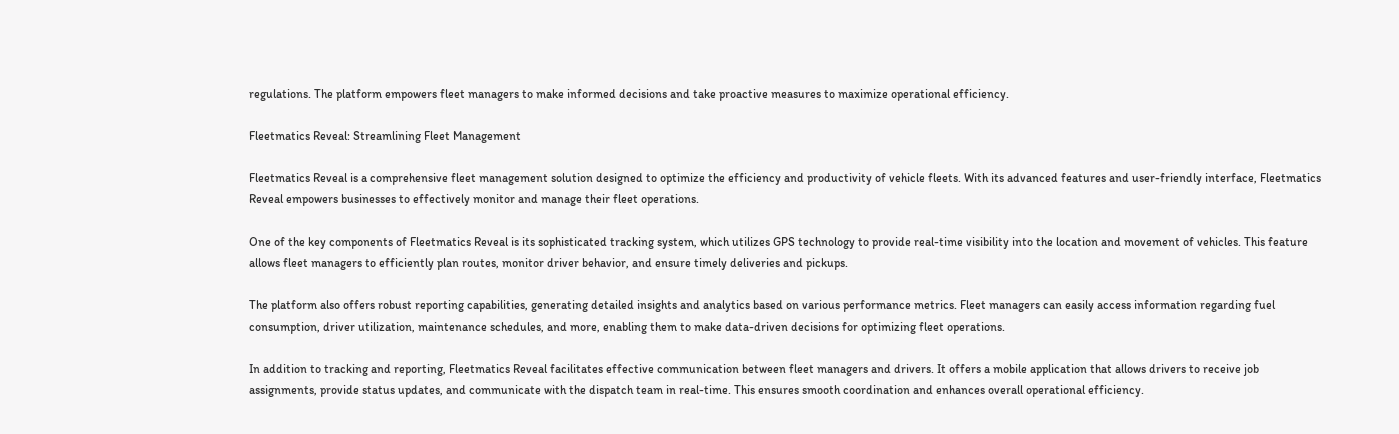regulations. The platform empowers fleet managers to make informed decisions and take proactive measures to maximize operational efficiency.

Fleetmatics Reveal: Streamlining Fleet Management

Fleetmatics Reveal is a comprehensive fleet management solution designed to optimize the efficiency and productivity of vehicle fleets. With its advanced features and user-friendly interface, Fleetmatics Reveal empowers businesses to effectively monitor and manage their fleet operations.

One of the key components of Fleetmatics Reveal is its sophisticated tracking system, which utilizes GPS technology to provide real-time visibility into the location and movement of vehicles. This feature allows fleet managers to efficiently plan routes, monitor driver behavior, and ensure timely deliveries and pickups.

The platform also offers robust reporting capabilities, generating detailed insights and analytics based on various performance metrics. Fleet managers can easily access information regarding fuel consumption, driver utilization, maintenance schedules, and more, enabling them to make data-driven decisions for optimizing fleet operations.

In addition to tracking and reporting, Fleetmatics Reveal facilitates effective communication between fleet managers and drivers. It offers a mobile application that allows drivers to receive job assignments, provide status updates, and communicate with the dispatch team in real-time. This ensures smooth coordination and enhances overall operational efficiency.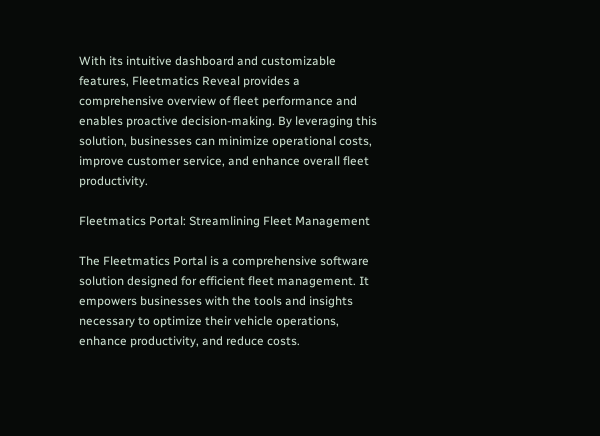With its intuitive dashboard and customizable features, Fleetmatics Reveal provides a comprehensive overview of fleet performance and enables proactive decision-making. By leveraging this solution, businesses can minimize operational costs, improve customer service, and enhance overall fleet productivity.

Fleetmatics Portal: Streamlining Fleet Management

The Fleetmatics Portal is a comprehensive software solution designed for efficient fleet management. It empowers businesses with the tools and insights necessary to optimize their vehicle operations, enhance productivity, and reduce costs.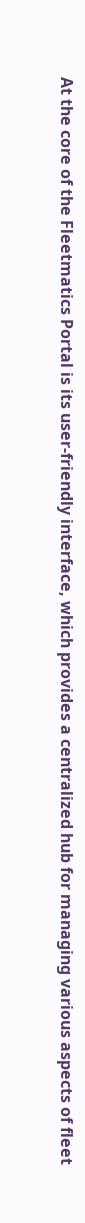At the core of the Fleetmatics Portal is its user-friendly interface, which provides a centralized hub for managing various aspects of fleet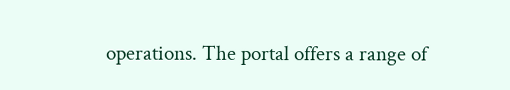operations. The portal offers a range of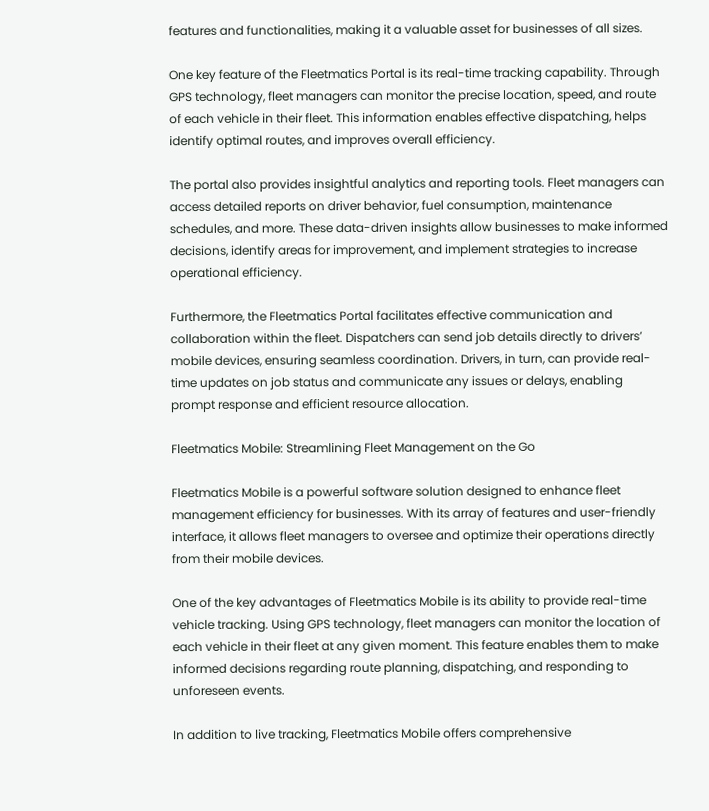features and functionalities, making it a valuable asset for businesses of all sizes.

One key feature of the Fleetmatics Portal is its real-time tracking capability. Through GPS technology, fleet managers can monitor the precise location, speed, and route of each vehicle in their fleet. This information enables effective dispatching, helps identify optimal routes, and improves overall efficiency.

The portal also provides insightful analytics and reporting tools. Fleet managers can access detailed reports on driver behavior, fuel consumption, maintenance schedules, and more. These data-driven insights allow businesses to make informed decisions, identify areas for improvement, and implement strategies to increase operational efficiency.

Furthermore, the Fleetmatics Portal facilitates effective communication and collaboration within the fleet. Dispatchers can send job details directly to drivers’ mobile devices, ensuring seamless coordination. Drivers, in turn, can provide real-time updates on job status and communicate any issues or delays, enabling prompt response and efficient resource allocation.

Fleetmatics Mobile: Streamlining Fleet Management on the Go

Fleetmatics Mobile is a powerful software solution designed to enhance fleet management efficiency for businesses. With its array of features and user-friendly interface, it allows fleet managers to oversee and optimize their operations directly from their mobile devices.

One of the key advantages of Fleetmatics Mobile is its ability to provide real-time vehicle tracking. Using GPS technology, fleet managers can monitor the location of each vehicle in their fleet at any given moment. This feature enables them to make informed decisions regarding route planning, dispatching, and responding to unforeseen events.

In addition to live tracking, Fleetmatics Mobile offers comprehensive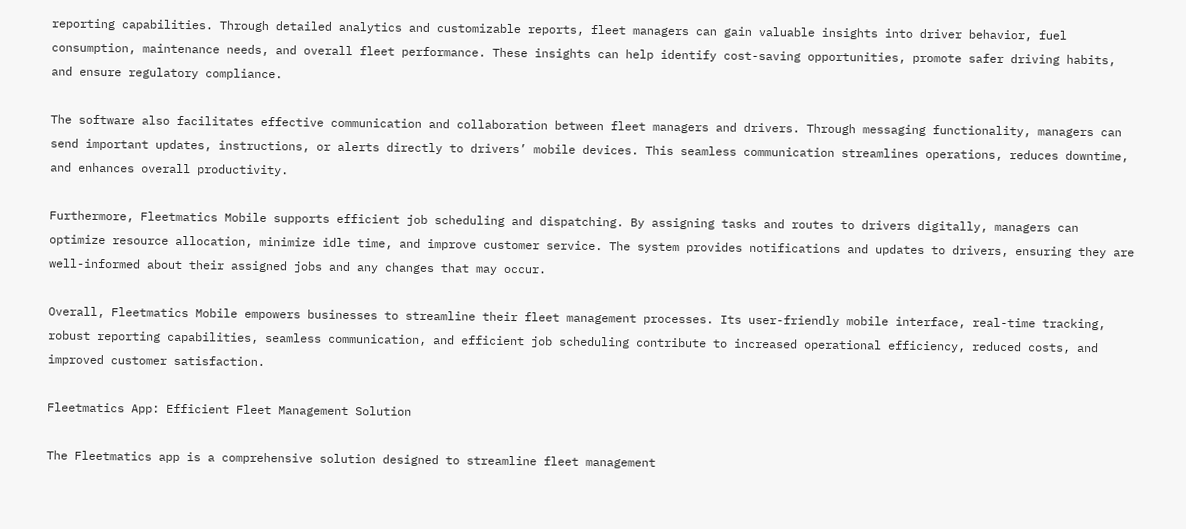reporting capabilities. Through detailed analytics and customizable reports, fleet managers can gain valuable insights into driver behavior, fuel consumption, maintenance needs, and overall fleet performance. These insights can help identify cost-saving opportunities, promote safer driving habits, and ensure regulatory compliance.

The software also facilitates effective communication and collaboration between fleet managers and drivers. Through messaging functionality, managers can send important updates, instructions, or alerts directly to drivers’ mobile devices. This seamless communication streamlines operations, reduces downtime, and enhances overall productivity.

Furthermore, Fleetmatics Mobile supports efficient job scheduling and dispatching. By assigning tasks and routes to drivers digitally, managers can optimize resource allocation, minimize idle time, and improve customer service. The system provides notifications and updates to drivers, ensuring they are well-informed about their assigned jobs and any changes that may occur.

Overall, Fleetmatics Mobile empowers businesses to streamline their fleet management processes. Its user-friendly mobile interface, real-time tracking, robust reporting capabilities, seamless communication, and efficient job scheduling contribute to increased operational efficiency, reduced costs, and improved customer satisfaction.

Fleetmatics App: Efficient Fleet Management Solution

The Fleetmatics app is a comprehensive solution designed to streamline fleet management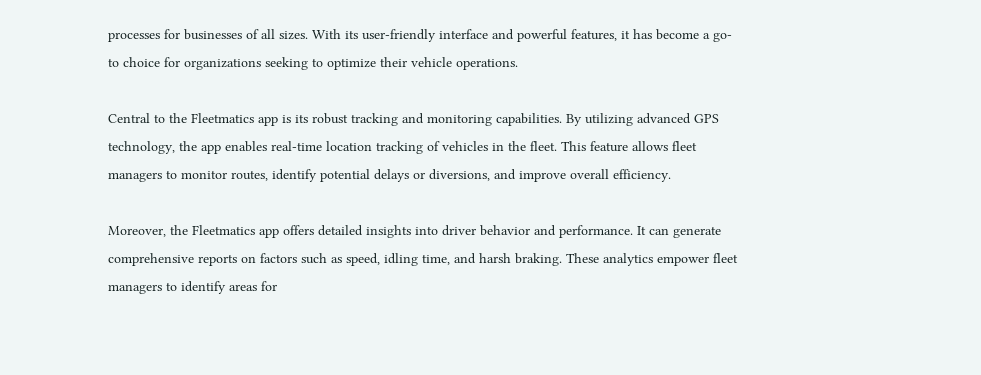processes for businesses of all sizes. With its user-friendly interface and powerful features, it has become a go-to choice for organizations seeking to optimize their vehicle operations.

Central to the Fleetmatics app is its robust tracking and monitoring capabilities. By utilizing advanced GPS technology, the app enables real-time location tracking of vehicles in the fleet. This feature allows fleet managers to monitor routes, identify potential delays or diversions, and improve overall efficiency.

Moreover, the Fleetmatics app offers detailed insights into driver behavior and performance. It can generate comprehensive reports on factors such as speed, idling time, and harsh braking. These analytics empower fleet managers to identify areas for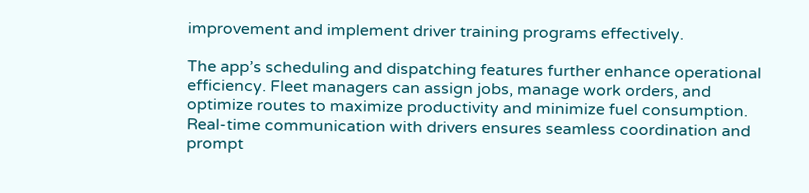improvement and implement driver training programs effectively.

The app’s scheduling and dispatching features further enhance operational efficiency. Fleet managers can assign jobs, manage work orders, and optimize routes to maximize productivity and minimize fuel consumption. Real-time communication with drivers ensures seamless coordination and prompt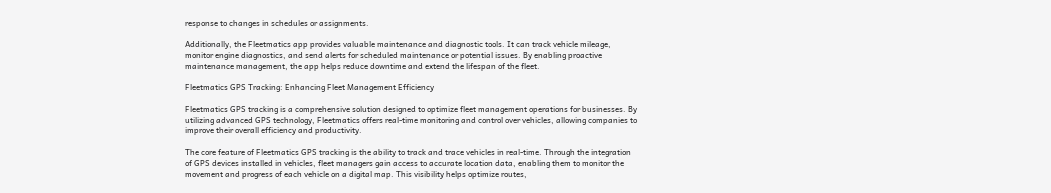response to changes in schedules or assignments.

Additionally, the Fleetmatics app provides valuable maintenance and diagnostic tools. It can track vehicle mileage, monitor engine diagnostics, and send alerts for scheduled maintenance or potential issues. By enabling proactive maintenance management, the app helps reduce downtime and extend the lifespan of the fleet.

Fleetmatics GPS Tracking: Enhancing Fleet Management Efficiency

Fleetmatics GPS tracking is a comprehensive solution designed to optimize fleet management operations for businesses. By utilizing advanced GPS technology, Fleetmatics offers real-time monitoring and control over vehicles, allowing companies to improve their overall efficiency and productivity.

The core feature of Fleetmatics GPS tracking is the ability to track and trace vehicles in real-time. Through the integration of GPS devices installed in vehicles, fleet managers gain access to accurate location data, enabling them to monitor the movement and progress of each vehicle on a digital map. This visibility helps optimize routes,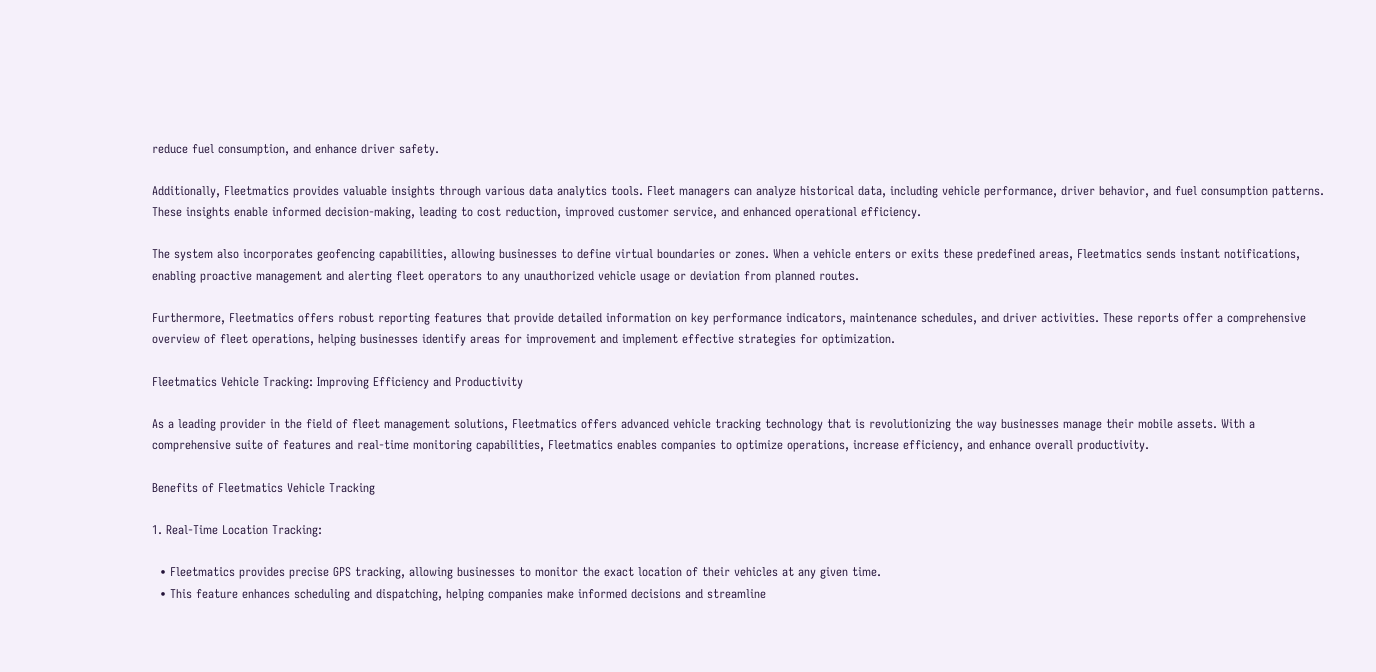reduce fuel consumption, and enhance driver safety.

Additionally, Fleetmatics provides valuable insights through various data analytics tools. Fleet managers can analyze historical data, including vehicle performance, driver behavior, and fuel consumption patterns. These insights enable informed decision-making, leading to cost reduction, improved customer service, and enhanced operational efficiency.

The system also incorporates geofencing capabilities, allowing businesses to define virtual boundaries or zones. When a vehicle enters or exits these predefined areas, Fleetmatics sends instant notifications, enabling proactive management and alerting fleet operators to any unauthorized vehicle usage or deviation from planned routes.

Furthermore, Fleetmatics offers robust reporting features that provide detailed information on key performance indicators, maintenance schedules, and driver activities. These reports offer a comprehensive overview of fleet operations, helping businesses identify areas for improvement and implement effective strategies for optimization.

Fleetmatics Vehicle Tracking: Improving Efficiency and Productivity

As a leading provider in the field of fleet management solutions, Fleetmatics offers advanced vehicle tracking technology that is revolutionizing the way businesses manage their mobile assets. With a comprehensive suite of features and real-time monitoring capabilities, Fleetmatics enables companies to optimize operations, increase efficiency, and enhance overall productivity.

Benefits of Fleetmatics Vehicle Tracking

1. Real-Time Location Tracking:

  • Fleetmatics provides precise GPS tracking, allowing businesses to monitor the exact location of their vehicles at any given time.
  • This feature enhances scheduling and dispatching, helping companies make informed decisions and streamline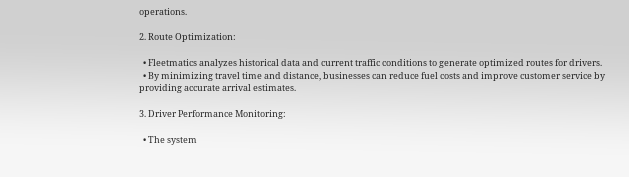operations.

2. Route Optimization:

  • Fleetmatics analyzes historical data and current traffic conditions to generate optimized routes for drivers.
  • By minimizing travel time and distance, businesses can reduce fuel costs and improve customer service by providing accurate arrival estimates.

3. Driver Performance Monitoring:

  • The system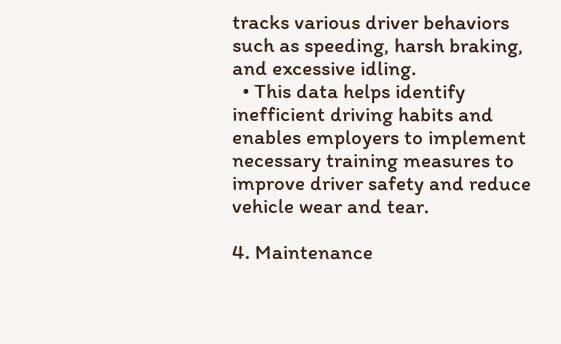tracks various driver behaviors such as speeding, harsh braking, and excessive idling.
  • This data helps identify inefficient driving habits and enables employers to implement necessary training measures to improve driver safety and reduce vehicle wear and tear.

4. Maintenance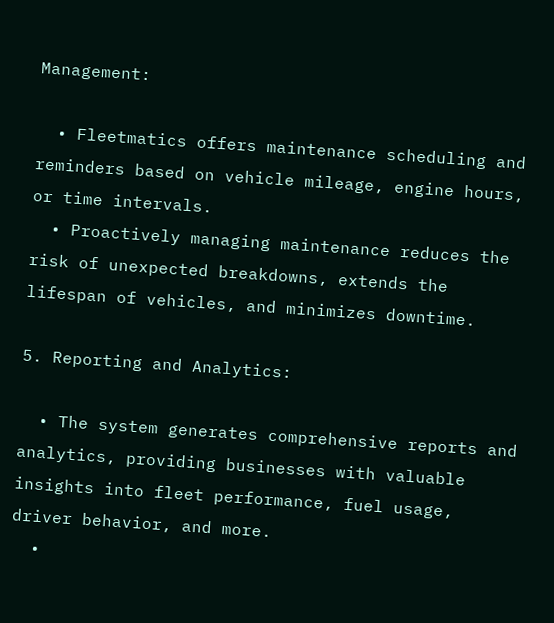Management:

  • Fleetmatics offers maintenance scheduling and reminders based on vehicle mileage, engine hours, or time intervals.
  • Proactively managing maintenance reduces the risk of unexpected breakdowns, extends the lifespan of vehicles, and minimizes downtime.

5. Reporting and Analytics:

  • The system generates comprehensive reports and analytics, providing businesses with valuable insights into fleet performance, fuel usage, driver behavior, and more.
  •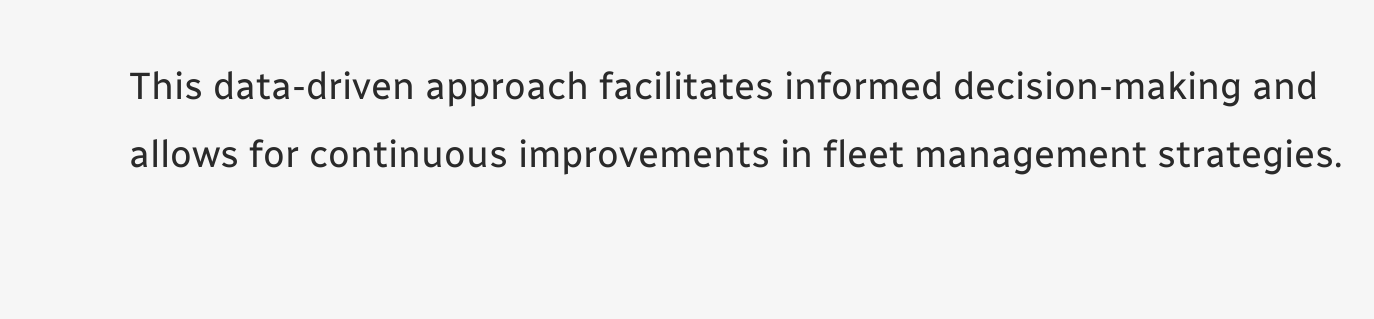This data-driven approach facilitates informed decision-making and allows for continuous improvements in fleet management strategies.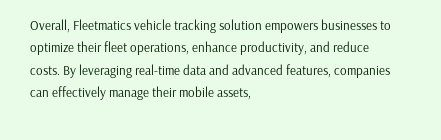Overall, Fleetmatics vehicle tracking solution empowers businesses to optimize their fleet operations, enhance productivity, and reduce costs. By leveraging real-time data and advanced features, companies can effectively manage their mobile assets,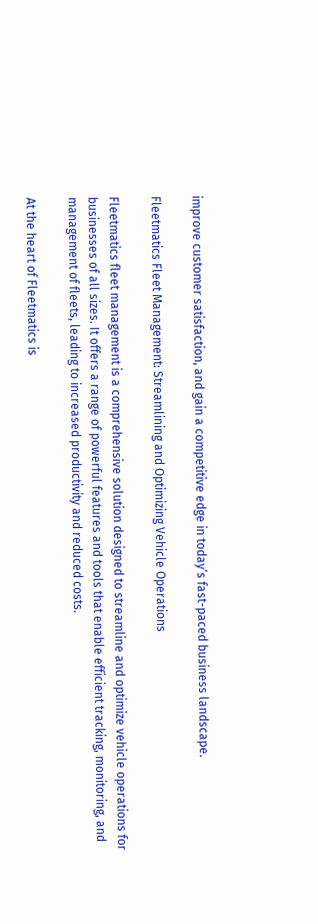improve customer satisfaction, and gain a competitive edge in today’s fast-paced business landscape.

Fleetmatics Fleet Management: Streamlining and Optimizing Vehicle Operations

Fleetmatics fleet management is a comprehensive solution designed to streamline and optimize vehicle operations for businesses of all sizes. It offers a range of powerful features and tools that enable efficient tracking, monitoring, and management of fleets, leading to increased productivity and reduced costs.

At the heart of Fleetmatics is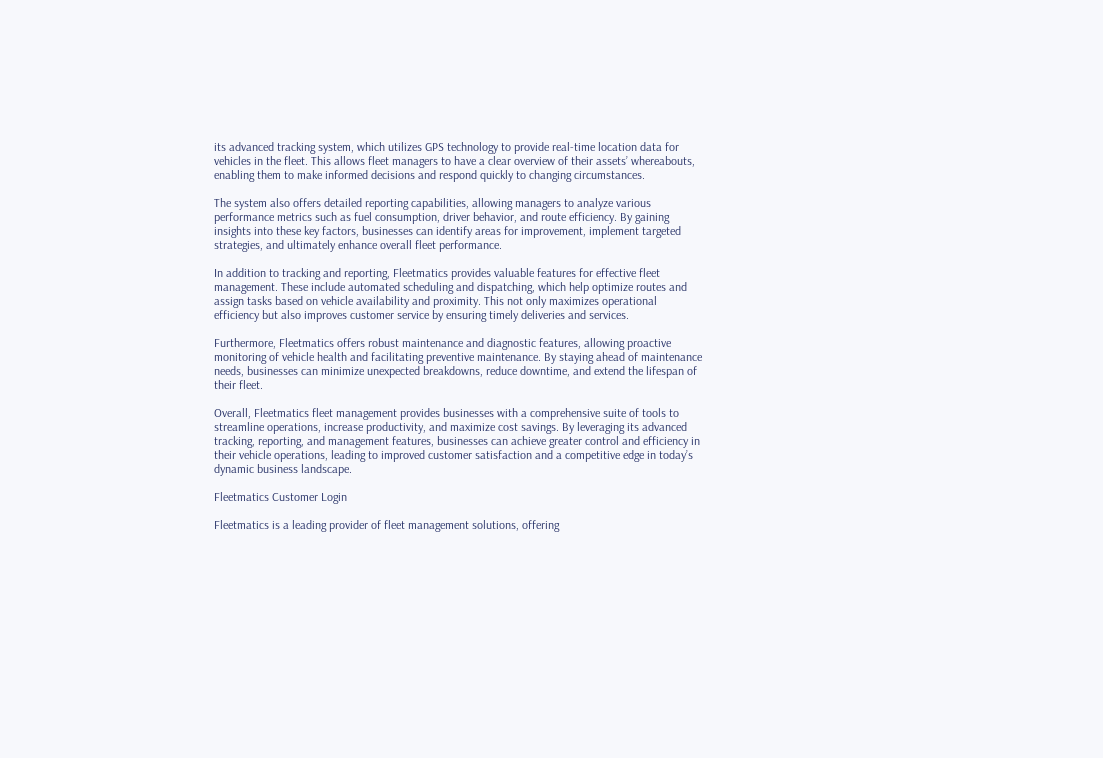its advanced tracking system, which utilizes GPS technology to provide real-time location data for vehicles in the fleet. This allows fleet managers to have a clear overview of their assets’ whereabouts, enabling them to make informed decisions and respond quickly to changing circumstances.

The system also offers detailed reporting capabilities, allowing managers to analyze various performance metrics such as fuel consumption, driver behavior, and route efficiency. By gaining insights into these key factors, businesses can identify areas for improvement, implement targeted strategies, and ultimately enhance overall fleet performance.

In addition to tracking and reporting, Fleetmatics provides valuable features for effective fleet management. These include automated scheduling and dispatching, which help optimize routes and assign tasks based on vehicle availability and proximity. This not only maximizes operational efficiency but also improves customer service by ensuring timely deliveries and services.

Furthermore, Fleetmatics offers robust maintenance and diagnostic features, allowing proactive monitoring of vehicle health and facilitating preventive maintenance. By staying ahead of maintenance needs, businesses can minimize unexpected breakdowns, reduce downtime, and extend the lifespan of their fleet.

Overall, Fleetmatics fleet management provides businesses with a comprehensive suite of tools to streamline operations, increase productivity, and maximize cost savings. By leveraging its advanced tracking, reporting, and management features, businesses can achieve greater control and efficiency in their vehicle operations, leading to improved customer satisfaction and a competitive edge in today’s dynamic business landscape.

Fleetmatics Customer Login

Fleetmatics is a leading provider of fleet management solutions, offering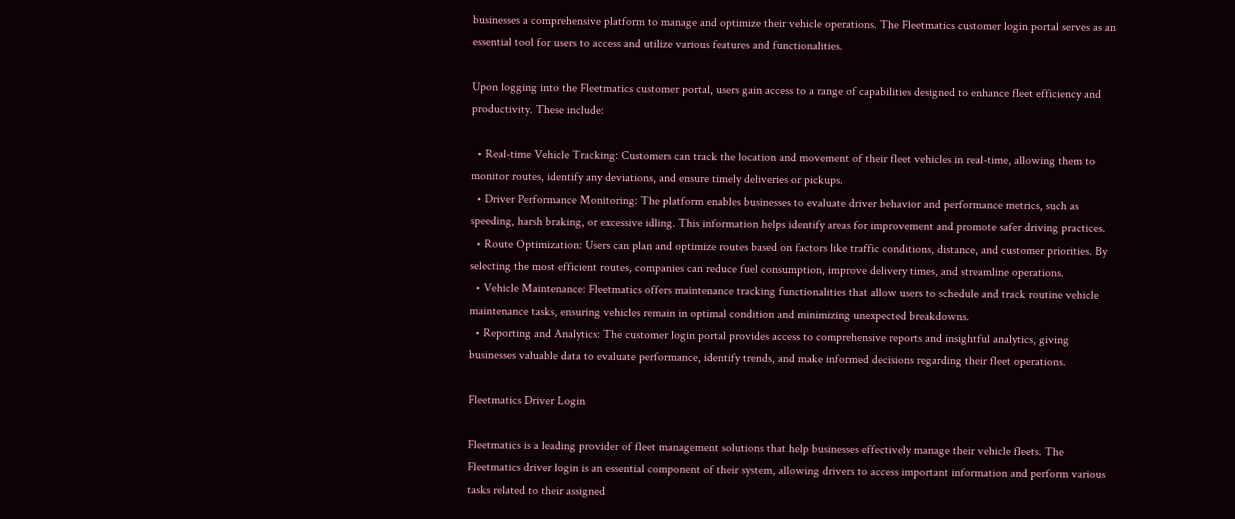businesses a comprehensive platform to manage and optimize their vehicle operations. The Fleetmatics customer login portal serves as an essential tool for users to access and utilize various features and functionalities.

Upon logging into the Fleetmatics customer portal, users gain access to a range of capabilities designed to enhance fleet efficiency and productivity. These include:

  • Real-time Vehicle Tracking: Customers can track the location and movement of their fleet vehicles in real-time, allowing them to monitor routes, identify any deviations, and ensure timely deliveries or pickups.
  • Driver Performance Monitoring: The platform enables businesses to evaluate driver behavior and performance metrics, such as speeding, harsh braking, or excessive idling. This information helps identify areas for improvement and promote safer driving practices.
  • Route Optimization: Users can plan and optimize routes based on factors like traffic conditions, distance, and customer priorities. By selecting the most efficient routes, companies can reduce fuel consumption, improve delivery times, and streamline operations.
  • Vehicle Maintenance: Fleetmatics offers maintenance tracking functionalities that allow users to schedule and track routine vehicle maintenance tasks, ensuring vehicles remain in optimal condition and minimizing unexpected breakdowns.
  • Reporting and Analytics: The customer login portal provides access to comprehensive reports and insightful analytics, giving businesses valuable data to evaluate performance, identify trends, and make informed decisions regarding their fleet operations.

Fleetmatics Driver Login

Fleetmatics is a leading provider of fleet management solutions that help businesses effectively manage their vehicle fleets. The Fleetmatics driver login is an essential component of their system, allowing drivers to access important information and perform various tasks related to their assigned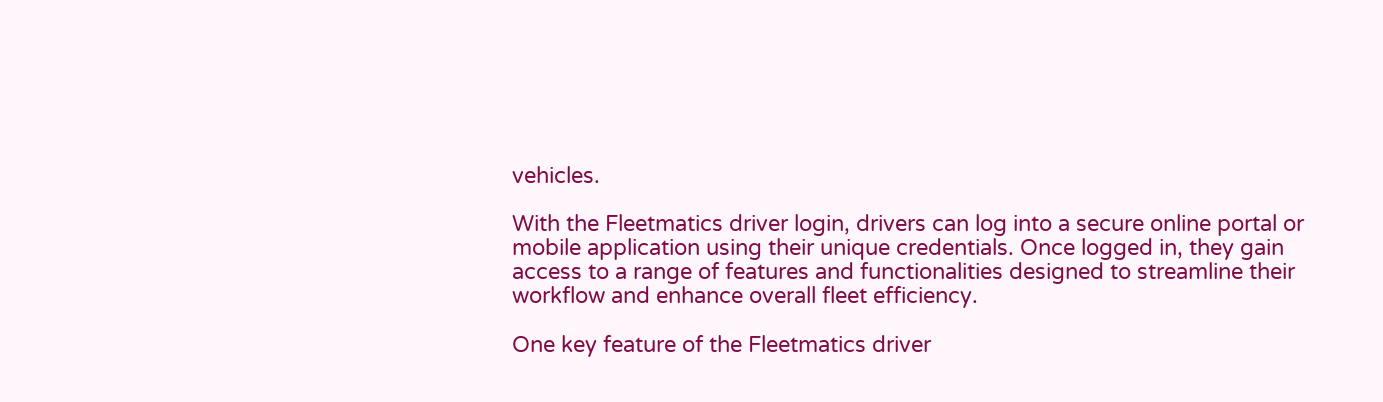vehicles.

With the Fleetmatics driver login, drivers can log into a secure online portal or mobile application using their unique credentials. Once logged in, they gain access to a range of features and functionalities designed to streamline their workflow and enhance overall fleet efficiency.

One key feature of the Fleetmatics driver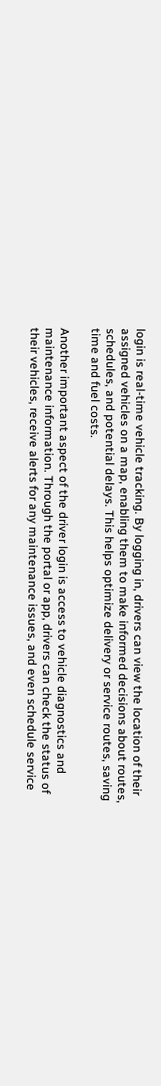login is real-time vehicle tracking. By logging in, drivers can view the location of their assigned vehicles on a map, enabling them to make informed decisions about routes, schedules, and potential delays. This helps optimize delivery or service routes, saving time and fuel costs.

Another important aspect of the driver login is access to vehicle diagnostics and maintenance information. Through the portal or app, drivers can check the status of their vehicles, receive alerts for any maintenance issues, and even schedule service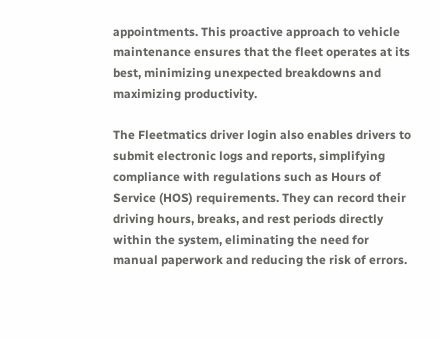appointments. This proactive approach to vehicle maintenance ensures that the fleet operates at its best, minimizing unexpected breakdowns and maximizing productivity.

The Fleetmatics driver login also enables drivers to submit electronic logs and reports, simplifying compliance with regulations such as Hours of Service (HOS) requirements. They can record their driving hours, breaks, and rest periods directly within the system, eliminating the need for manual paperwork and reducing the risk of errors.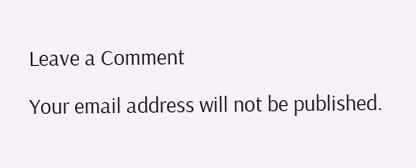Leave a Comment

Your email address will not be published.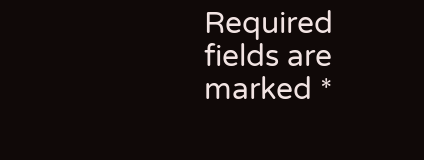Required fields are marked *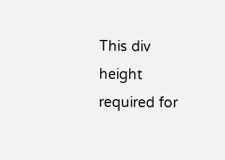This div height required for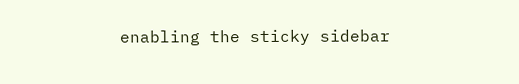enabling the sticky sidebar